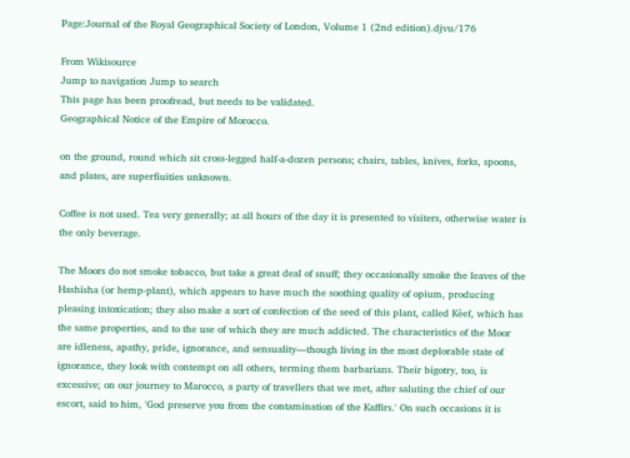Page:Journal of the Royal Geographical Society of London, Volume 1 (2nd edition).djvu/176

From Wikisource
Jump to navigation Jump to search
This page has been proofread, but needs to be validated.
Geographical Notice of the Empire of Morocco.

on the ground, round which sit cross-legged half-a-dozen persons; chairs, tables, knives, forks, spoons, and plates, are superfiuities unknown.

Coffee is not used. Tea very generally; at all hours of the day it is presented to visiters, otherwise water is the only beverage.

The Moors do not smoke tobacco, but take a great deal of snuff; they occasionally smoke the leaves of the Hashīsha (or hemp-plant), which appears to have much the soothing quality of opium, producing pleasing intoxication; they also make a sort of confection of the seed of this plant, called Kèef, which has the same properties, and to the use of which they are much addicted. The characteristics of the Moor are idleness, apathy, pride, ignorance, and sensuality—though living in the most deplorable state of ignorance, they look with contempt on all others, terming them barbarians. Their bigotry, too, is excessive; on our journey to Marocco, a party of travellers that we met, after saluting the chief of our escort, said to him, 'God preserve you from the contamination of the Kaffirs.' On such occasions it is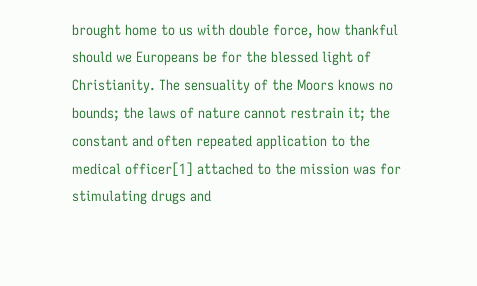brought home to us with double force, how thankful should we Europeans be for the blessed light of Christianity. The sensuality of the Moors knows no bounds; the laws of nature cannot restrain it; the constant and often repeated application to the medical officer[1] attached to the mission was for stimulating drugs and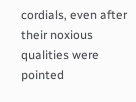cordials, even after their noxious qualities were pointed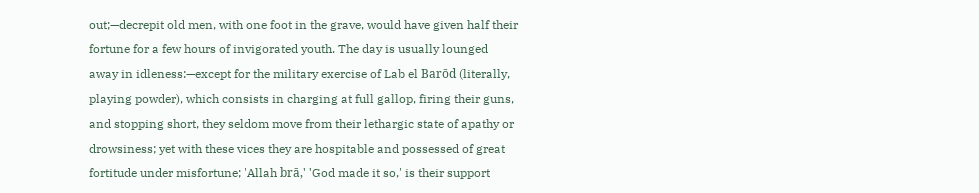out;—decrepit old men, with one foot in the grave, would have given half their fortune for a few hours of invigorated youth. The day is usually lounged away in idleness:—except for the military exercise of Lab el Barōd (literally, playing powder), which consists in charging at full gallop, firing their guns, and stopping short, they seldom move from their lethargic state of apathy or drowsiness; yet with these vices they are hospitable and possessed of great fortitude under misfortune; 'Allah brā,' 'God made it so,' is their support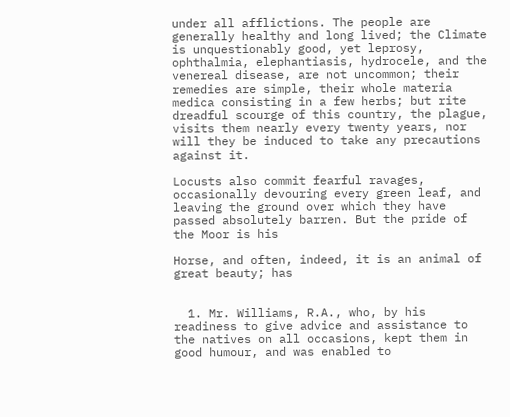under all afflictions. The people are generally healthy and long lived; the Climate is unquestionably good, yet leprosy, ophthalmia, elephantiasis, hydrocele, and the venereal disease, are not uncommon; their remedies are simple, their whole materia medica consisting in a few herbs; but rite dreadful scourge of this country, the plague, visits them nearly every twenty years, nor will they be induced to take any precautions against it.

Locusts also commit fearful ravages, occasionally devouring every green leaf, and leaving the ground over which they have passed absolutely barren. But the pride of the Moor is his

Horse, and often, indeed, it is an animal of great beauty; has


  1. Mr. Williams, R.A., who, by his readiness to give advice and assistance to the natives on all occasions, kept them in good humour, and was enabled to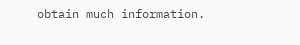obtain much information.